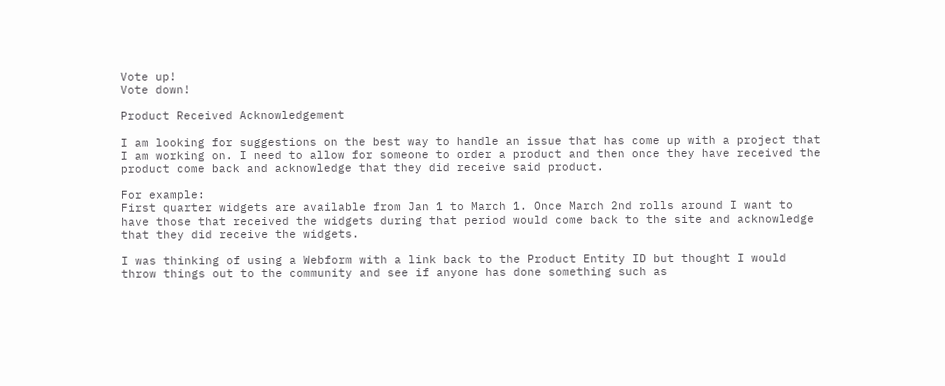Vote up!
Vote down!

Product Received Acknowledgement

I am looking for suggestions on the best way to handle an issue that has come up with a project that I am working on. I need to allow for someone to order a product and then once they have received the product come back and acknowledge that they did receive said product.

For example:
First quarter widgets are available from Jan 1 to March 1. Once March 2nd rolls around I want to have those that received the widgets during that period would come back to the site and acknowledge that they did receive the widgets.

I was thinking of using a Webform with a link back to the Product Entity ID but thought I would throw things out to the community and see if anyone has done something such as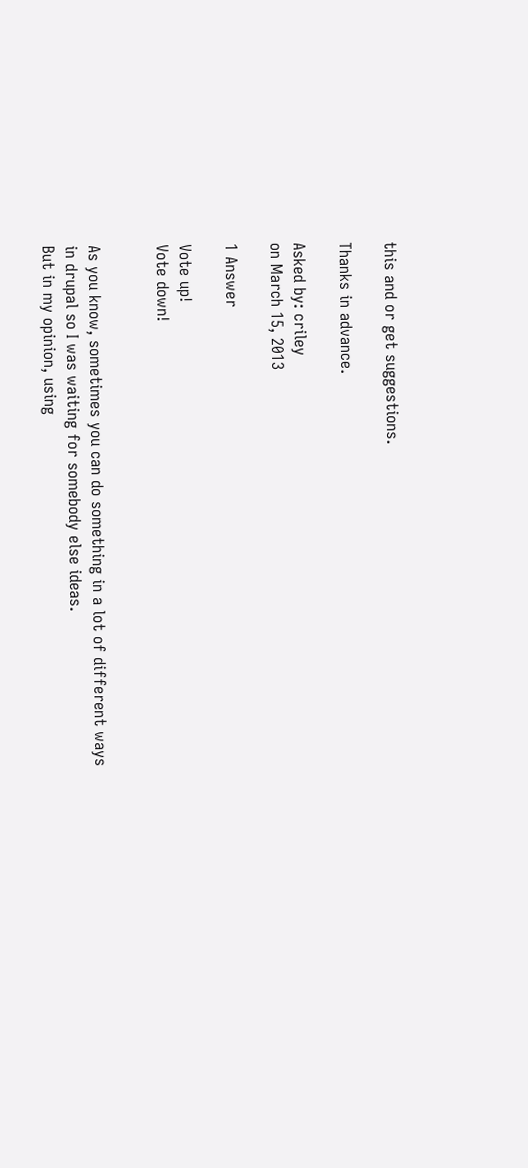this and or get suggestions.

Thanks in advance.

Asked by: criley
on March 15, 2013

1 Answer

Vote up!
Vote down!


As you know, sometimes you can do something in a lot of different ways
in drupal so I was waiting for somebody else ideas.
But in my opinion, using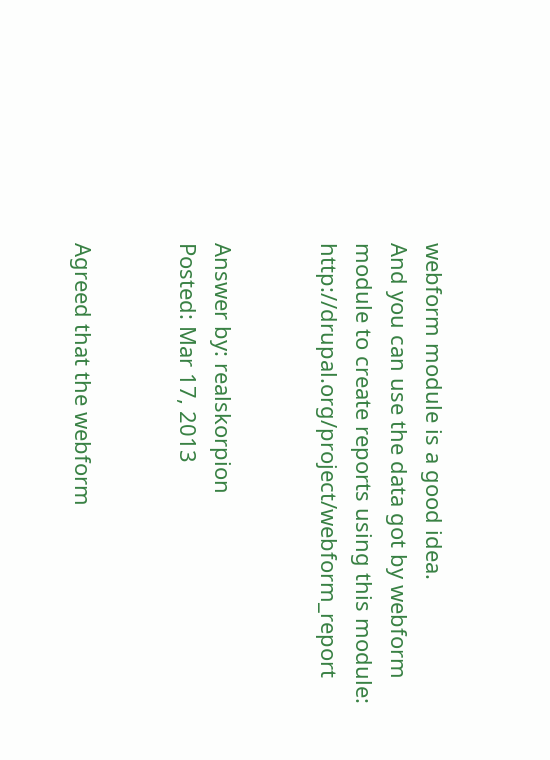webform module is a good idea.
And you can use the data got by webform module to create reports using this module: http://drupal.org/project/webform_report


Answer by: realskorpion
Posted: Mar 17, 2013


Agreed that the webform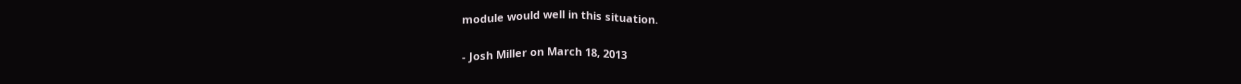module would well in this situation.

- Josh Miller on March 18, 2013